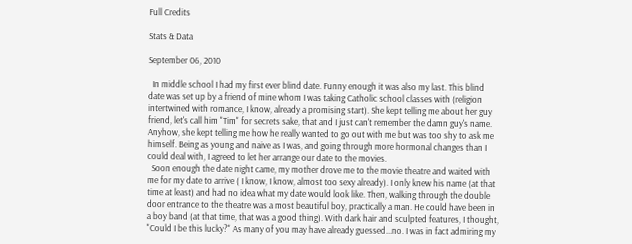Full Credits

Stats & Data

September 06, 2010

  In middle school I had my first ever blind date. Funny enough it was also my last. This blind date was set up by a friend of mine whom I was taking Catholic school classes with (religion intertwined with romance, I know, already a promising start). She kept telling me about her guy friend, let's call him "Tim" for secrets sake, that and I just can't remember the damn guy's name. Anyhow, she kept telling me how he really wanted to go out with me but was too shy to ask me himself. Being as young and naive as I was, and going through more hormonal changes than I could deal with, I agreed to let her arrange our date to the movies.
  Soon enough the date night came, my mother drove me to the movie theatre and waited with me for my date to arrive ( I know, I know, almost too sexy already). I only knew his name (at that time at least) and had no idea what my date would look like. Then, walking through the double door entrance to the theatre was a most beautiful boy, practically a man. He could have been in a boy band (at that time, that was a good thing). With dark hair and sculpted features, I thought, "Could I be this lucky?" As many of you may have already guessed...no. I was in fact admiring my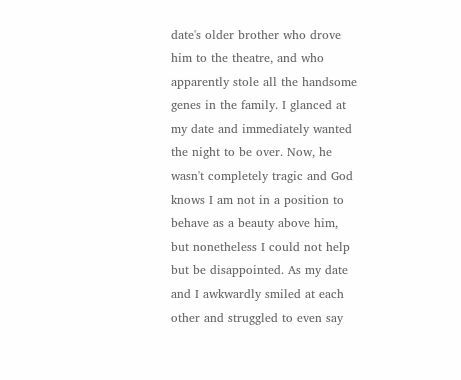date's older brother who drove him to the theatre, and who apparently stole all the handsome genes in the family. I glanced at my date and immediately wanted the night to be over. Now, he wasn't completely tragic and God knows I am not in a position to behave as a beauty above him, but nonetheless I could not help but be disappointed. As my date and I awkwardly smiled at each other and struggled to even say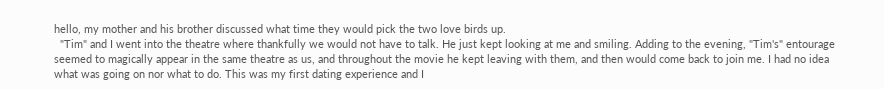hello, my mother and his brother discussed what time they would pick the two love birds up.
  "Tim" and I went into the theatre where thankfully we would not have to talk. He just kept looking at me and smiling. Adding to the evening, "Tim's" entourage seemed to magically appear in the same theatre as us, and throughout the movie he kept leaving with them, and then would come back to join me. I had no idea what was going on nor what to do. This was my first dating experience and I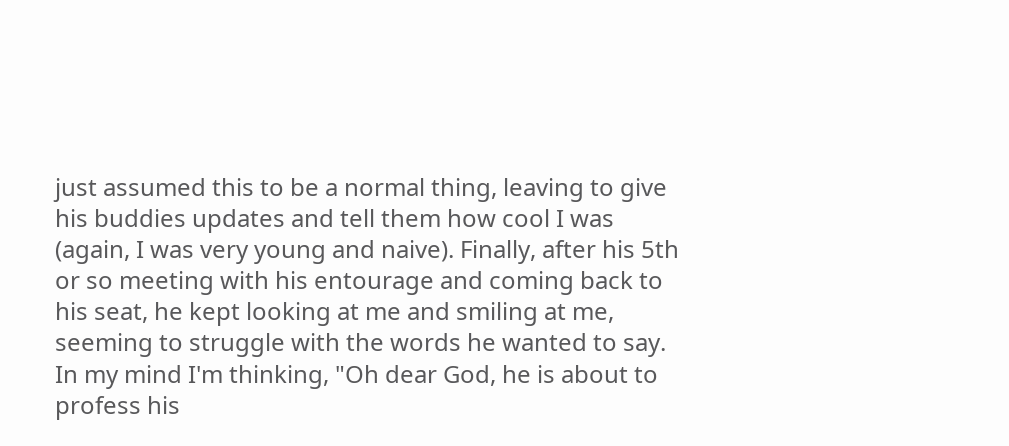just assumed this to be a normal thing, leaving to give his buddies updates and tell them how cool I was (again, I was very young and naive). Finally, after his 5th or so meeting with his entourage and coming back to his seat, he kept looking at me and smiling at me, seeming to struggle with the words he wanted to say. In my mind I'm thinking, "Oh dear God, he is about to profess his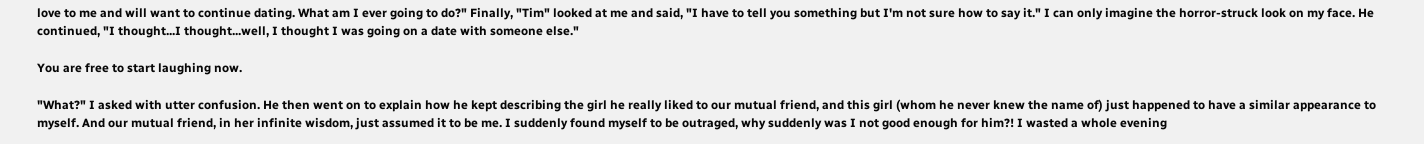love to me and will want to continue dating. What am I ever going to do?" Finally, "Tim" looked at me and said, "I have to tell you something but I'm not sure how to say it." I can only imagine the horror-struck look on my face. He continued, "I thought...I thought...well, I thought I was going on a date with someone else."

You are free to start laughing now.

"What?" I asked with utter confusion. He then went on to explain how he kept describing the girl he really liked to our mutual friend, and this girl (whom he never knew the name of) just happened to have a similar appearance to myself. And our mutual friend, in her infinite wisdom, just assumed it to be me. I suddenly found myself to be outraged, why suddenly was I not good enough for him?! I wasted a whole evening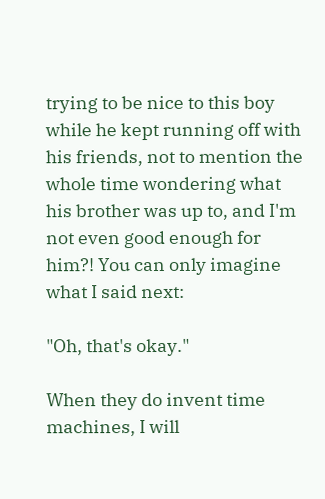trying to be nice to this boy while he kept running off with his friends, not to mention the whole time wondering what his brother was up to, and I'm not even good enough for him?! You can only imagine what I said next:

"Oh, that's okay."

When they do invent time machines, I will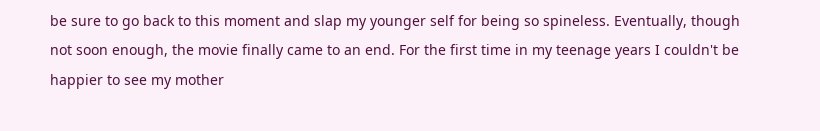be sure to go back to this moment and slap my younger self for being so spineless. Eventually, though not soon enough, the movie finally came to an end. For the first time in my teenage years I couldn't be happier to see my mother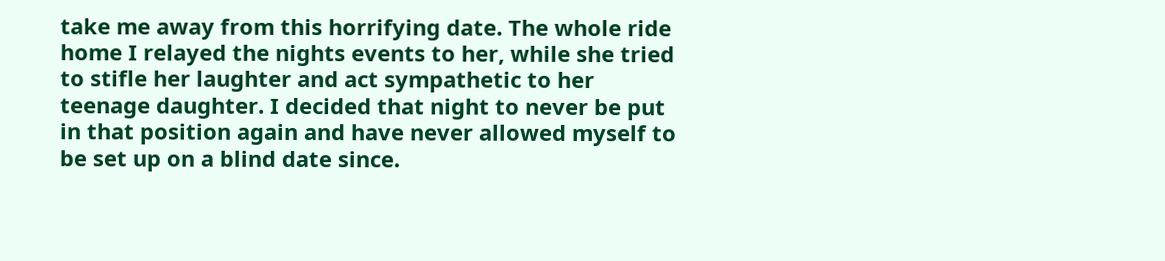take me away from this horrifying date. The whole ride home I relayed the nights events to her, while she tried to stifle her laughter and act sympathetic to her teenage daughter. I decided that night to never be put in that position again and have never allowed myself to be set up on a blind date since.